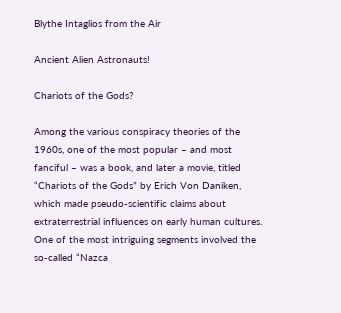Blythe Intaglios from the Air

Ancient Alien Astronauts!

Chariots of the Gods?

Among the various conspiracy theories of the 1960s, one of the most popular – and most fanciful – was a book, and later a movie, titled “Chariots of the Gods” by Erich Von Daniken, which made pseudo-scientific claims about extraterrestrial influences on early human cultures.  One of the most intriguing segments involved the so-called “Nazca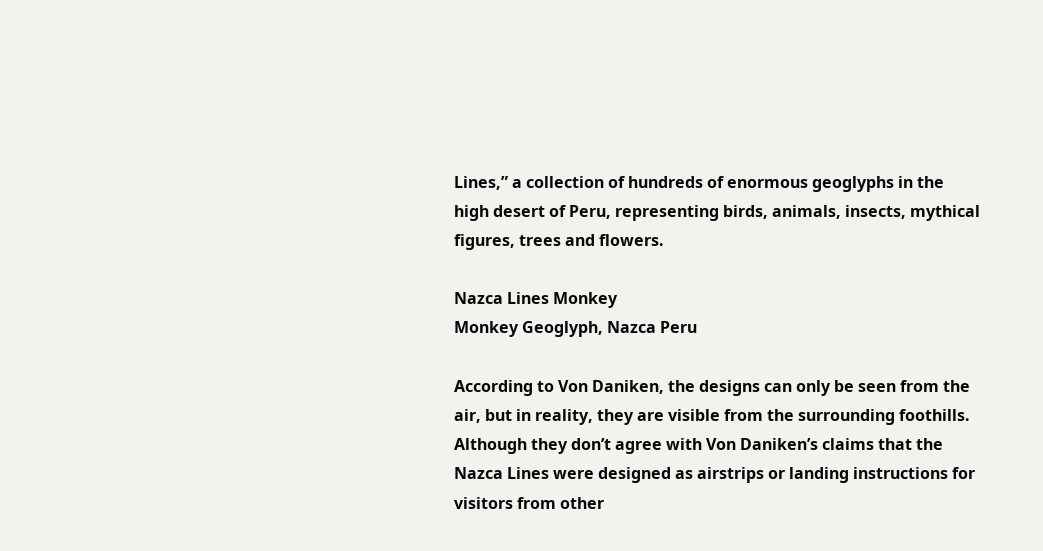Lines,” a collection of hundreds of enormous geoglyphs in the high desert of Peru, representing birds, animals, insects, mythical figures, trees and flowers.

Nazca Lines Monkey
Monkey Geoglyph, Nazca Peru

According to Von Daniken, the designs can only be seen from the air, but in reality, they are visible from the surrounding foothills. Although they don’t agree with Von Daniken’s claims that the Nazca Lines were designed as airstrips or landing instructions for visitors from other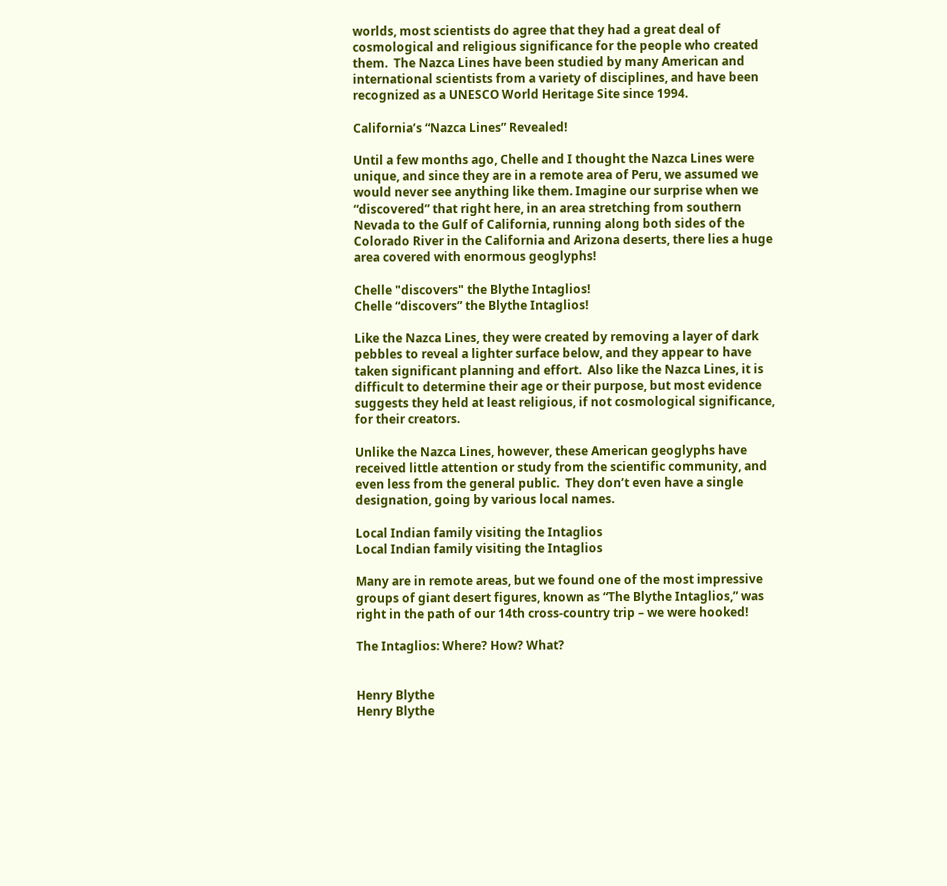worlds, most scientists do agree that they had a great deal of cosmological and religious significance for the people who created them.  The Nazca Lines have been studied by many American and international scientists from a variety of disciplines, and have been recognized as a UNESCO World Heritage Site since 1994.

California’s “Nazca Lines” Revealed!

Until a few months ago, Chelle and I thought the Nazca Lines were unique, and since they are in a remote area of Peru, we assumed we would never see anything like them. Imagine our surprise when we “discovered” that right here, in an area stretching from southern Nevada to the Gulf of California, running along both sides of the Colorado River in the California and Arizona deserts, there lies a huge area covered with enormous geoglyphs!

Chelle "discovers" the Blythe Intaglios!
Chelle “discovers” the Blythe Intaglios!

Like the Nazca Lines, they were created by removing a layer of dark pebbles to reveal a lighter surface below, and they appear to have taken significant planning and effort.  Also like the Nazca Lines, it is difficult to determine their age or their purpose, but most evidence suggests they held at least religious, if not cosmological significance, for their creators.

Unlike the Nazca Lines, however, these American geoglyphs have received little attention or study from the scientific community, and even less from the general public.  They don’t even have a single designation, going by various local names.

Local Indian family visiting the Intaglios
Local Indian family visiting the Intaglios

Many are in remote areas, but we found one of the most impressive groups of giant desert figures, known as “The Blythe Intaglios,” was right in the path of our 14th cross-country trip – we were hooked!

The Intaglios: Where? How? What?


Henry Blythe
Henry Blythe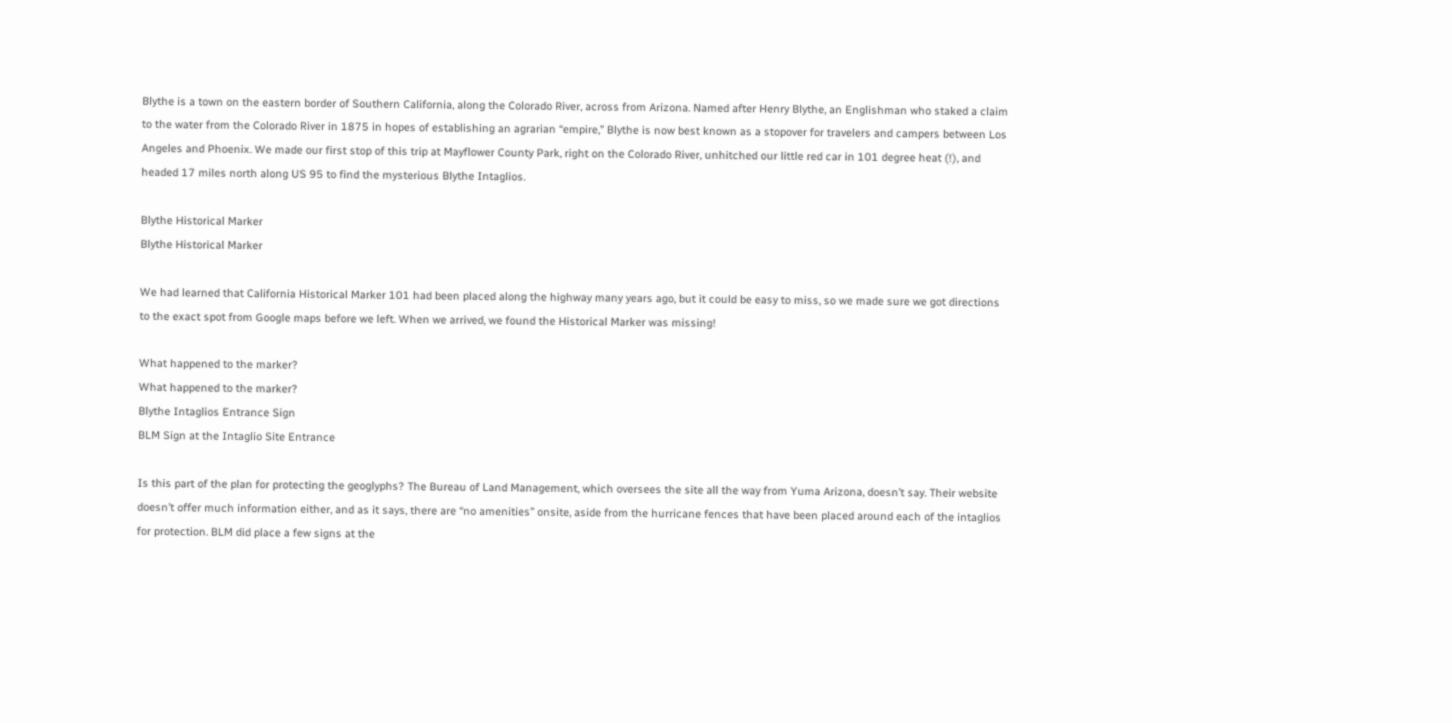Blythe is a town on the eastern border of Southern California, along the Colorado River, across from Arizona. Named after Henry Blythe, an Englishman who staked a claim to the water from the Colorado River in 1875 in hopes of establishing an agrarian “empire,” Blythe is now best known as a stopover for travelers and campers between Los Angeles and Phoenix. We made our first stop of this trip at Mayflower County Park, right on the Colorado River, unhitched our little red car in 101 degree heat (!), and headed 17 miles north along US 95 to find the mysterious Blythe Intaglios.

Blythe Historical Marker
Blythe Historical Marker

We had learned that California Historical Marker 101 had been placed along the highway many years ago, but it could be easy to miss, so we made sure we got directions to the exact spot from Google maps before we left. When we arrived, we found the Historical Marker was missing!

What happened to the marker?
What happened to the marker?
Blythe Intaglios Entrance Sign
BLM Sign at the Intaglio Site Entrance

Is this part of the plan for protecting the geoglyphs? The Bureau of Land Management, which oversees the site all the way from Yuma Arizona, doesn’t say. Their website doesn’t offer much information either, and as it says, there are “no amenities” onsite, aside from the hurricane fences that have been placed around each of the intaglios for protection. BLM did place a few signs at the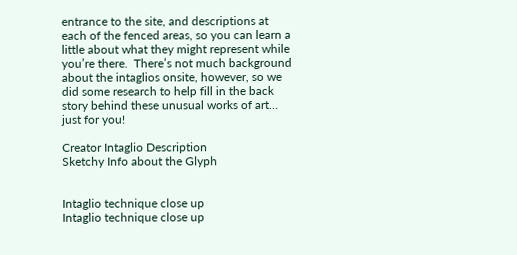entrance to the site, and descriptions at each of the fenced areas, so you can learn a little about what they might represent while you’re there.  There’s not much background about the intaglios onsite, however, so we did some research to help fill in the back story behind these unusual works of art… just for you!

Creator Intaglio Description
Sketchy Info about the Glyph


Intaglio technique close up
Intaglio technique close up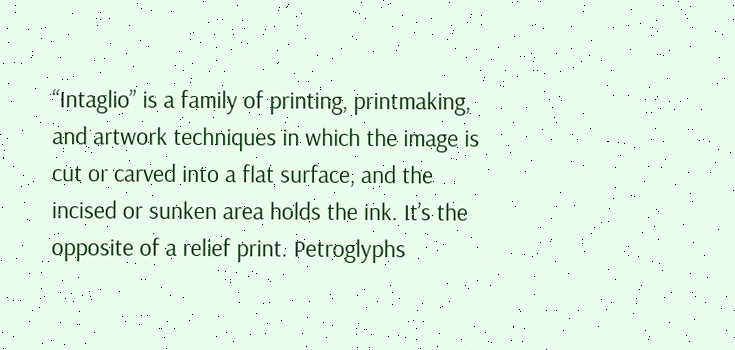“Intaglio” is a family of printing, printmaking, and artwork techniques in which the image is cut or carved into a flat surface, and the incised or sunken area holds the ink. It’s the opposite of a relief print. Petroglyphs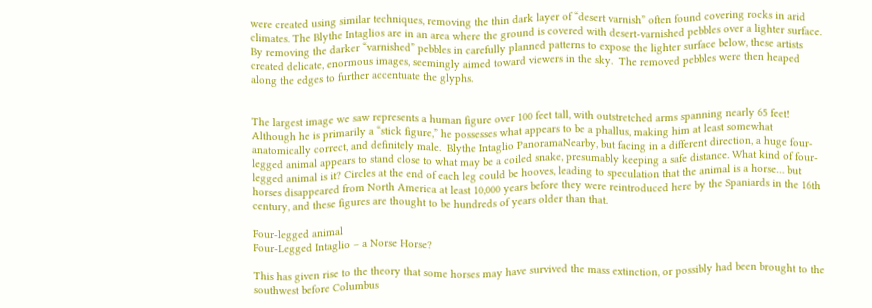were created using similar techniques, removing the thin dark layer of “desert varnish” often found covering rocks in arid climates. The Blythe Intaglios are in an area where the ground is covered with desert-varnished pebbles over a lighter surface. By removing the darker “varnished” pebbles in carefully planned patterns to expose the lighter surface below, these artists created delicate, enormous images, seemingly aimed toward viewers in the sky.  The removed pebbles were then heaped along the edges to further accentuate the glyphs.


The largest image we saw represents a human figure over 100 feet tall, with outstretched arms spanning nearly 65 feet!  Although he is primarily a “stick figure,” he possesses what appears to be a phallus, making him at least somewhat anatomically correct, and definitely male.  Blythe Intaglio PanoramaNearby, but facing in a different direction, a huge four-legged animal appears to stand close to what may be a coiled snake, presumably keeping a safe distance. What kind of four-legged animal is it? Circles at the end of each leg could be hooves, leading to speculation that the animal is a horse… but horses disappeared from North America at least 10,000 years before they were reintroduced here by the Spaniards in the 16th century, and these figures are thought to be hundreds of years older than that.

Four-legged animal
Four-Legged Intaglio – a Norse Horse?

This has given rise to the theory that some horses may have survived the mass extinction, or possibly had been brought to the southwest before Columbus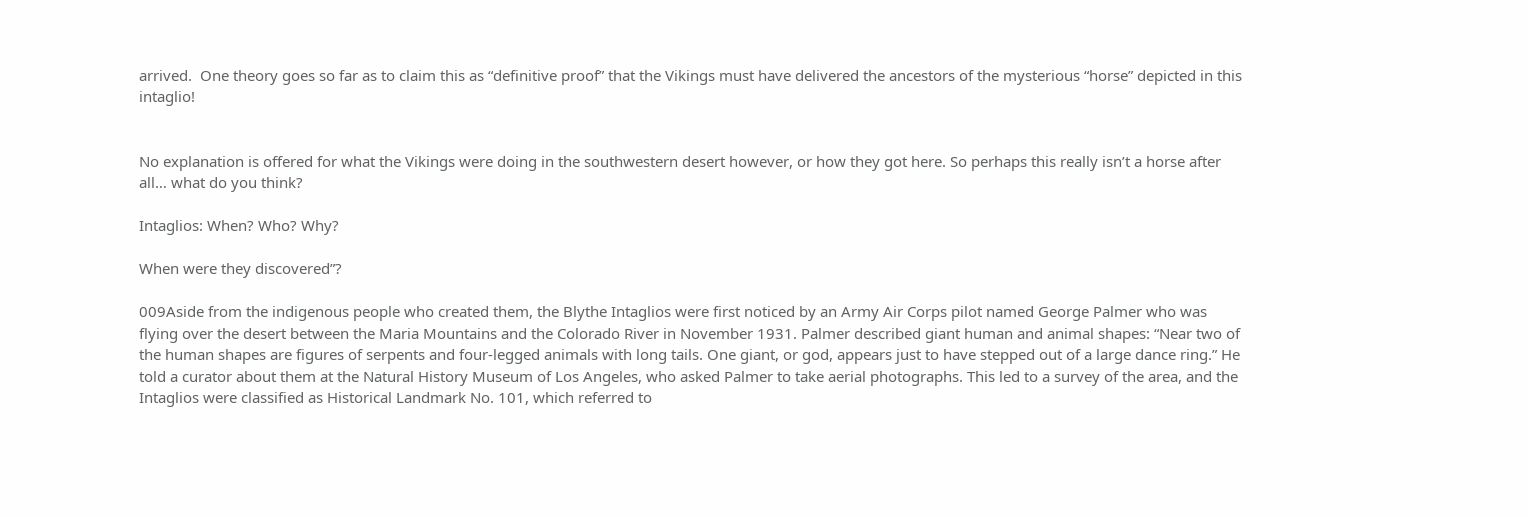arrived.  One theory goes so far as to claim this as “definitive proof” that the Vikings must have delivered the ancestors of the mysterious “horse” depicted in this intaglio!


No explanation is offered for what the Vikings were doing in the southwestern desert however, or how they got here. So perhaps this really isn’t a horse after all… what do you think?

Intaglios: When? Who? Why?

When were they discovered”?

009Aside from the indigenous people who created them, the Blythe Intaglios were first noticed by an Army Air Corps pilot named George Palmer who was flying over the desert between the Maria Mountains and the Colorado River in November 1931. Palmer described giant human and animal shapes: “Near two of the human shapes are figures of serpents and four-legged animals with long tails. One giant, or god, appears just to have stepped out of a large dance ring.” He told a curator about them at the Natural History Museum of Los Angeles, who asked Palmer to take aerial photographs. This led to a survey of the area, and the Intaglios were classified as Historical Landmark No. 101, which referred to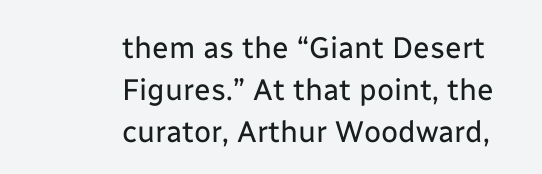them as the “Giant Desert Figures.” At that point, the curator, Arthur Woodward,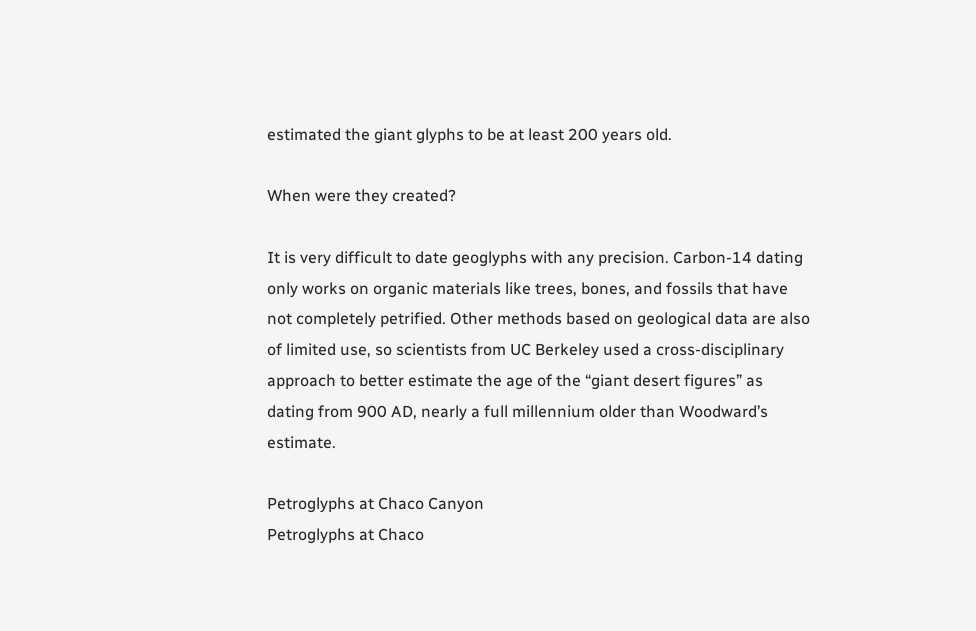estimated the giant glyphs to be at least 200 years old.

When were they created?

It is very difficult to date geoglyphs with any precision. Carbon-14 dating only works on organic materials like trees, bones, and fossils that have not completely petrified. Other methods based on geological data are also of limited use, so scientists from UC Berkeley used a cross-disciplinary approach to better estimate the age of the “giant desert figures” as dating from 900 AD, nearly a full millennium older than Woodward’s estimate.

Petroglyphs at Chaco Canyon
Petroglyphs at Chaco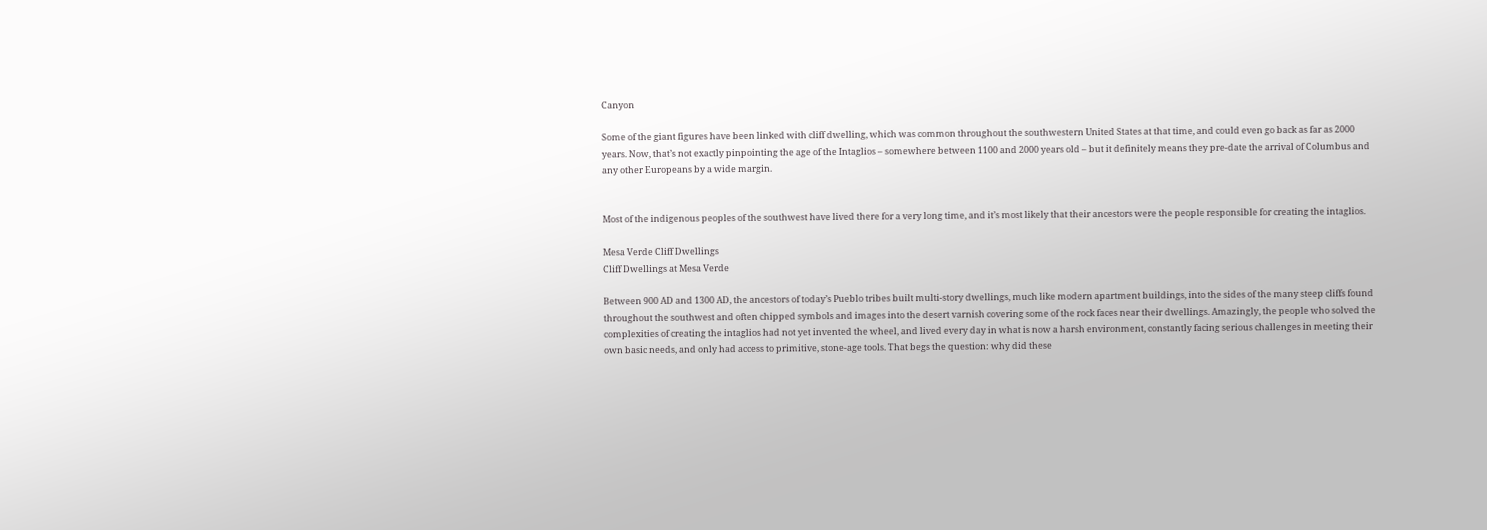Canyon

Some of the giant figures have been linked with cliff dwelling, which was common throughout the southwestern United States at that time, and could even go back as far as 2000 years. Now, that’s not exactly pinpointing the age of the Intaglios – somewhere between 1100 and 2000 years old – but it definitely means they pre-date the arrival of Columbus and any other Europeans by a wide margin.


Most of the indigenous peoples of the southwest have lived there for a very long time, and it’s most likely that their ancestors were the people responsible for creating the intaglios.

Mesa Verde Cliff Dwellings
Cliff Dwellings at Mesa Verde

Between 900 AD and 1300 AD, the ancestors of today’s Pueblo tribes built multi-story dwellings, much like modern apartment buildings, into the sides of the many steep cliffs found throughout the southwest and often chipped symbols and images into the desert varnish covering some of the rock faces near their dwellings. Amazingly, the people who solved the complexities of creating the intaglios had not yet invented the wheel, and lived every day in what is now a harsh environment, constantly facing serious challenges in meeting their own basic needs, and only had access to primitive, stone-age tools. That begs the question: why did these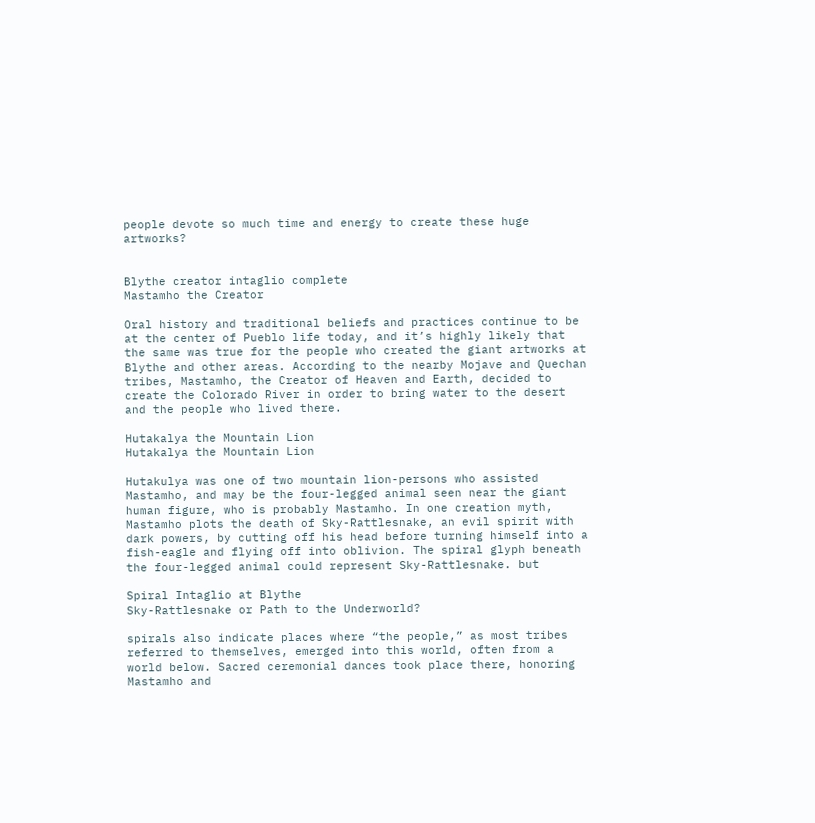people devote so much time and energy to create these huge artworks?


Blythe creator intaglio complete
Mastamho the Creator

Oral history and traditional beliefs and practices continue to be at the center of Pueblo life today, and it’s highly likely that the same was true for the people who created the giant artworks at Blythe and other areas. According to the nearby Mojave and Quechan tribes, Mastamho, the Creator of Heaven and Earth, decided to create the Colorado River in order to bring water to the desert and the people who lived there.

Hutakalya the Mountain Lion
Hutakalya the Mountain Lion

Hutakulya was one of two mountain lion-persons who assisted Mastamho, and may be the four-legged animal seen near the giant human figure, who is probably Mastamho. In one creation myth, Mastamho plots the death of Sky-Rattlesnake, an evil spirit with dark powers, by cutting off his head before turning himself into a fish-eagle and flying off into oblivion. The spiral glyph beneath the four-legged animal could represent Sky-Rattlesnake. but

Spiral Intaglio at Blythe
Sky-Rattlesnake or Path to the Underworld?

spirals also indicate places where “the people,” as most tribes referred to themselves, emerged into this world, often from a world below. Sacred ceremonial dances took place there, honoring Mastamho and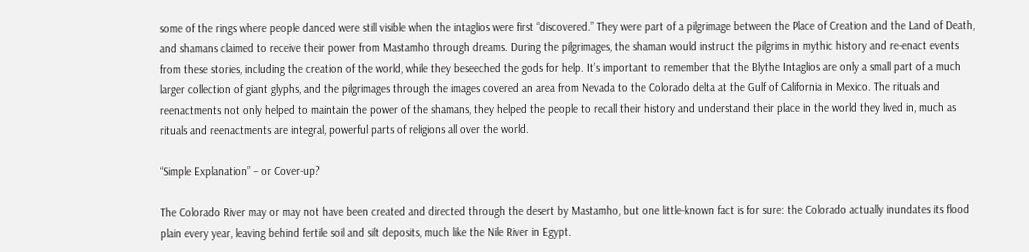some of the rings where people danced were still visible when the intaglios were first “discovered.” They were part of a pilgrimage between the Place of Creation and the Land of Death, and shamans claimed to receive their power from Mastamho through dreams. During the pilgrimages, the shaman would instruct the pilgrims in mythic history and re-enact events from these stories, including the creation of the world, while they beseeched the gods for help. It’s important to remember that the Blythe Intaglios are only a small part of a much larger collection of giant glyphs, and the pilgrimages through the images covered an area from Nevada to the Colorado delta at the Gulf of California in Mexico. The rituals and reenactments not only helped to maintain the power of the shamans, they helped the people to recall their history and understand their place in the world they lived in, much as rituals and reenactments are integral, powerful parts of religions all over the world.

“Simple Explanation” – or Cover-up?

The Colorado River may or may not have been created and directed through the desert by Mastamho, but one little-known fact is for sure: the Colorado actually inundates its flood plain every year, leaving behind fertile soil and silt deposits, much like the Nile River in Egypt.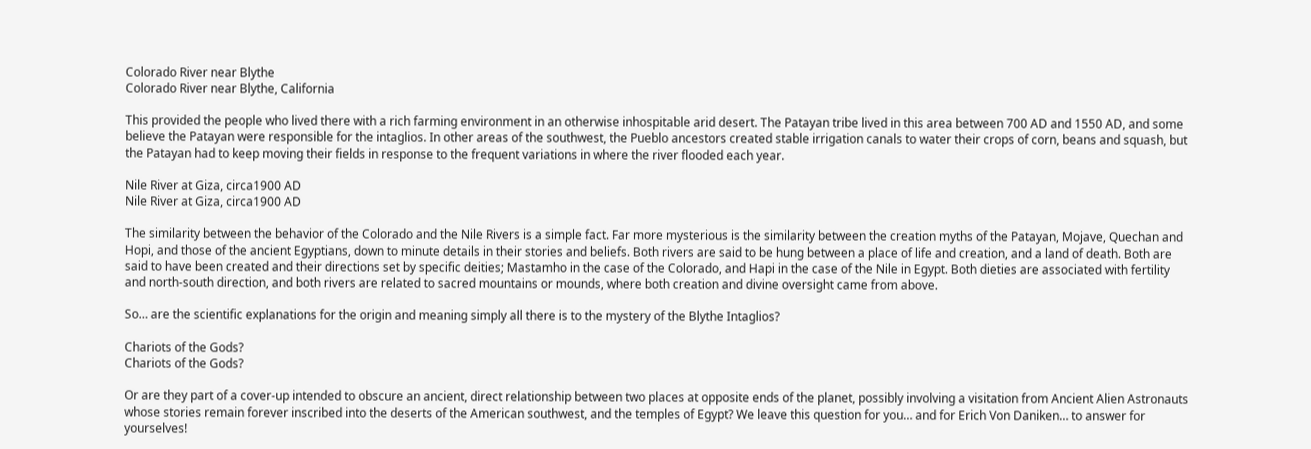Colorado River near Blythe
Colorado River near Blythe, California

This provided the people who lived there with a rich farming environment in an otherwise inhospitable arid desert. The Patayan tribe lived in this area between 700 AD and 1550 AD, and some believe the Patayan were responsible for the intaglios. In other areas of the southwest, the Pueblo ancestors created stable irrigation canals to water their crops of corn, beans and squash, but the Patayan had to keep moving their fields in response to the frequent variations in where the river flooded each year.

Nile River at Giza, circa1900 AD
Nile River at Giza, circa1900 AD

The similarity between the behavior of the Colorado and the Nile Rivers is a simple fact. Far more mysterious is the similarity between the creation myths of the Patayan, Mojave, Quechan and Hopi, and those of the ancient Egyptians, down to minute details in their stories and beliefs. Both rivers are said to be hung between a place of life and creation, and a land of death. Both are said to have been created and their directions set by specific deities; Mastamho in the case of the Colorado, and Hapi in the case of the Nile in Egypt. Both dieties are associated with fertility and north-south direction, and both rivers are related to sacred mountains or mounds, where both creation and divine oversight came from above.

So… are the scientific explanations for the origin and meaning simply all there is to the mystery of the Blythe Intaglios?

Chariots of the Gods?
Chariots of the Gods?

Or are they part of a cover-up intended to obscure an ancient, direct relationship between two places at opposite ends of the planet, possibly involving a visitation from Ancient Alien Astronauts whose stories remain forever inscribed into the deserts of the American southwest, and the temples of Egypt? We leave this question for you… and for Erich Von Daniken… to answer for yourselves!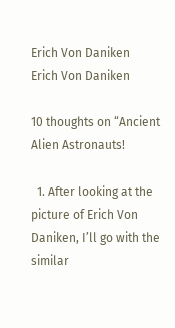Erich Von Daniken
Erich Von Daniken

10 thoughts on “Ancient Alien Astronauts!

  1. After looking at the picture of Erich Von Daniken, I’ll go with the similar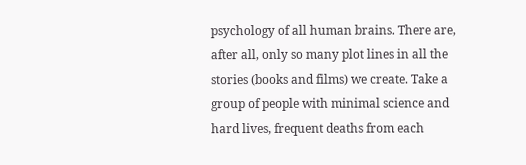psychology of all human brains. There are, after all, only so many plot lines in all the stories (books and films) we create. Take a group of people with minimal science and hard lives, frequent deaths from each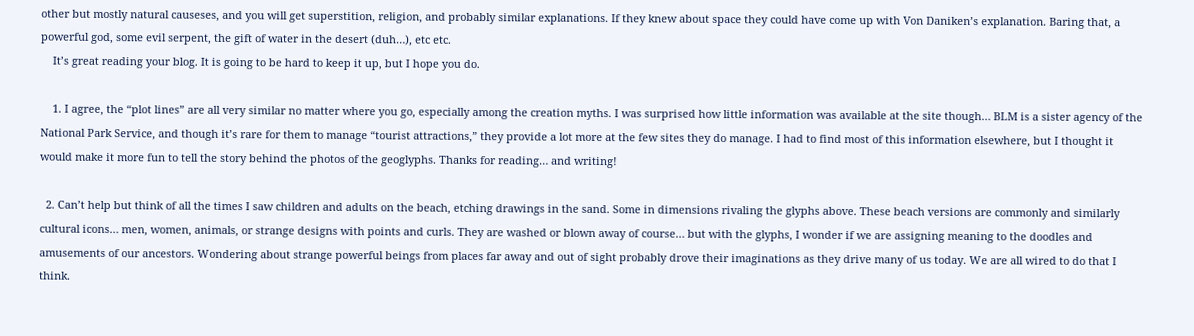other but mostly natural causeses, and you will get superstition, religion, and probably similar explanations. If they knew about space they could have come up with Von Daniken’s explanation. Baring that, a powerful god, some evil serpent, the gift of water in the desert (duh…), etc etc.
    It’s great reading your blog. It is going to be hard to keep it up, but I hope you do.

    1. I agree, the “plot lines” are all very similar no matter where you go, especially among the creation myths. I was surprised how little information was available at the site though… BLM is a sister agency of the National Park Service, and though it’s rare for them to manage “tourist attractions,” they provide a lot more at the few sites they do manage. I had to find most of this information elsewhere, but I thought it would make it more fun to tell the story behind the photos of the geoglyphs. Thanks for reading… and writing!

  2. Can’t help but think of all the times I saw children and adults on the beach, etching drawings in the sand. Some in dimensions rivaling the glyphs above. These beach versions are commonly and similarly cultural icons… men, women, animals, or strange designs with points and curls. They are washed or blown away of course… but with the glyphs, I wonder if we are assigning meaning to the doodles and amusements of our ancestors. Wondering about strange powerful beings from places far away and out of sight probably drove their imaginations as they drive many of us today. We are all wired to do that I think.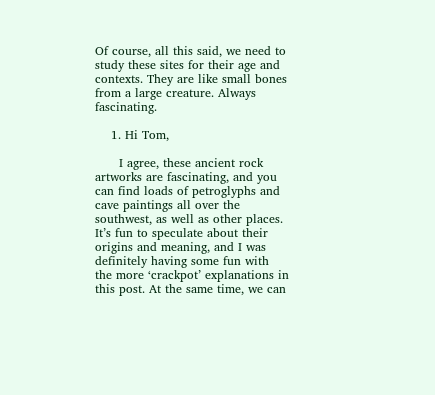Of course, all this said, we need to study these sites for their age and contexts. They are like small bones from a large creature. Always fascinating.

    1. Hi Tom,

      I agree, these ancient rock artworks are fascinating, and you can find loads of petroglyphs and cave paintings all over the southwest, as well as other places. It’s fun to speculate about their origins and meaning, and I was definitely having some fun with the more ‘crackpot’ explanations in this post. At the same time, we can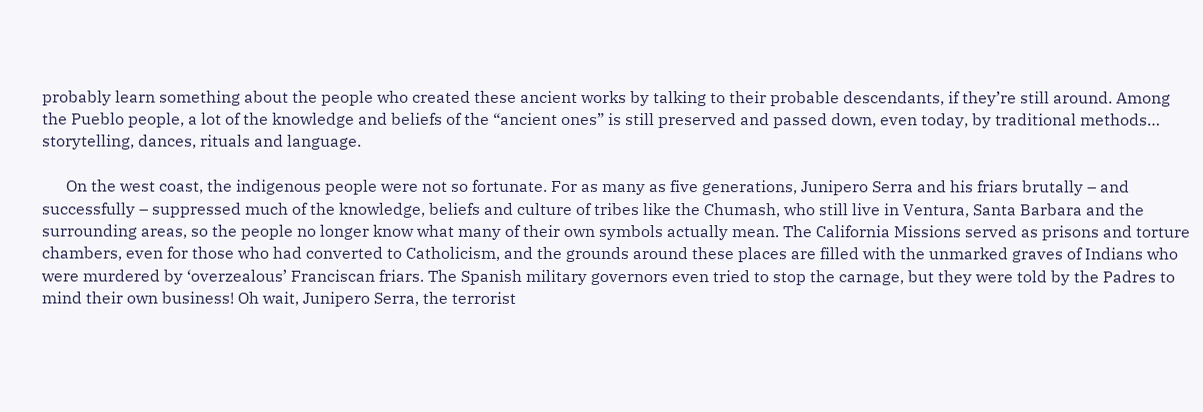probably learn something about the people who created these ancient works by talking to their probable descendants, if they’re still around. Among the Pueblo people, a lot of the knowledge and beliefs of the “ancient ones” is still preserved and passed down, even today, by traditional methods… storytelling, dances, rituals and language.

      On the west coast, the indigenous people were not so fortunate. For as many as five generations, Junipero Serra and his friars brutally – and successfully – suppressed much of the knowledge, beliefs and culture of tribes like the Chumash, who still live in Ventura, Santa Barbara and the surrounding areas, so the people no longer know what many of their own symbols actually mean. The California Missions served as prisons and torture chambers, even for those who had converted to Catholicism, and the grounds around these places are filled with the unmarked graves of Indians who were murdered by ‘overzealous’ Franciscan friars. The Spanish military governors even tried to stop the carnage, but they were told by the Padres to mind their own business! Oh wait, Junipero Serra, the terrorist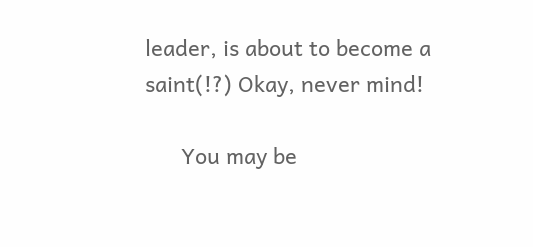leader, is about to become a saint(!?) Okay, never mind!

      You may be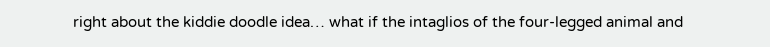right about the kiddie doodle idea… what if the intaglios of the four-legged animal and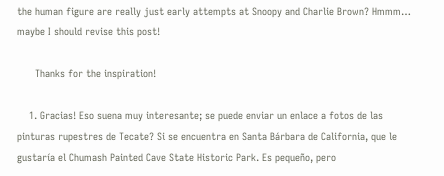the human figure are really just early attempts at Snoopy and Charlie Brown? Hmmm… maybe I should revise this post!

      Thanks for the inspiration!

    1. Gracias! Eso suena muy interesante; se puede enviar un enlace a fotos de las pinturas rupestres de Tecate? Si se encuentra en Santa Bárbara de California, que le gustaría el Chumash Painted Cave State Historic Park. Es pequeño, pero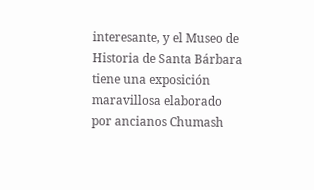interesante, y el Museo de Historia de Santa Bárbara tiene una exposición maravillosa elaborado por ancianos Chumash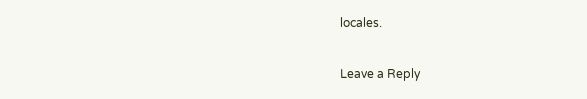locales.

Leave a Reply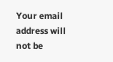Your email address will not be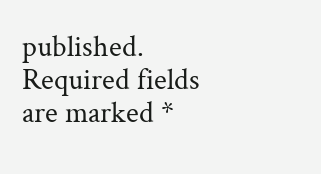published. Required fields are marked *